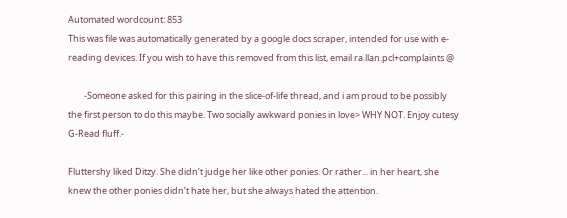Automated wordcount: 853
This was file was automatically generated by a google docs scraper, intended for use with e-reading devices. If you wish to have this removed from this list, email ra.llan.pcl+complaints @

        -Someone asked for this pairing in the slice-of-life thread, and i am proud to be possibly the first person to do this maybe. Two socially awkward ponies in love> WHY NOT. Enjoy cutesy G-Read fluff.-

Fluttershy liked Ditzy. She didn’t judge her like other ponies. Or rather... in her heart, she knew the other ponies didn’t hate her, but she always hated the attention.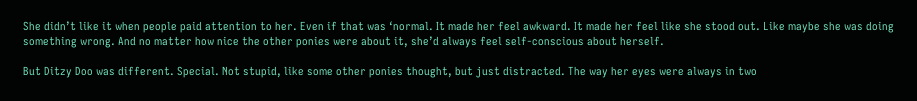She didn’t like it when people paid attention to her. Even if that was ‘normal. It made her feel awkward. It made her feel like she stood out. Like maybe she was doing something wrong. And no matter how nice the other ponies were about it, she’d always feel self-conscious about herself.

But Ditzy Doo was different. Special. Not stupid, like some other ponies thought, but just distracted. The way her eyes were always in two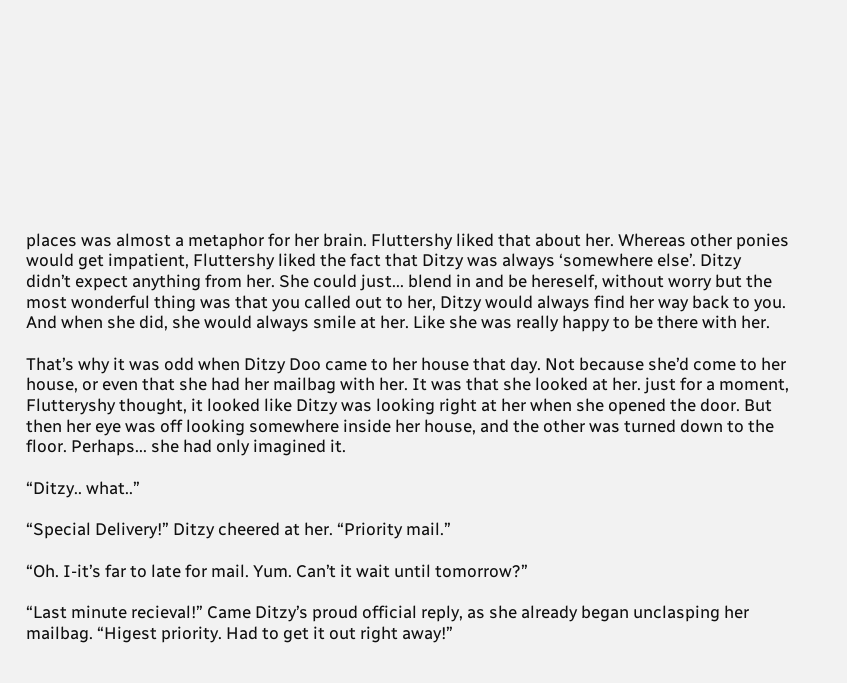places was almost a metaphor for her brain. Fluttershy liked that about her. Whereas other ponies would get impatient, Fluttershy liked the fact that Ditzy was always ‘somewhere else’. Ditzy didn’t expect anything from her. She could just... blend in and be hereself, without worry but the most wonderful thing was that you called out to her, Ditzy would always find her way back to you. And when she did, she would always smile at her. Like she was really happy to be there with her.

That’s why it was odd when Ditzy Doo came to her house that day. Not because she’d come to her house, or even that she had her mailbag with her. It was that she looked at her. just for a moment, Flutteryshy thought, it looked like Ditzy was looking right at her when she opened the door. But then her eye was off looking somewhere inside her house, and the other was turned down to the floor. Perhaps... she had only imagined it.

“Ditzy.. what..”

“Special Delivery!” Ditzy cheered at her. “Priority mail.”

“Oh. I-it’s far to late for mail. Yum. Can’t it wait until tomorrow?”

“Last minute recieval!” Came Ditzy’s proud official reply, as she already began unclasping her mailbag. “Higest priority. Had to get it out right away!”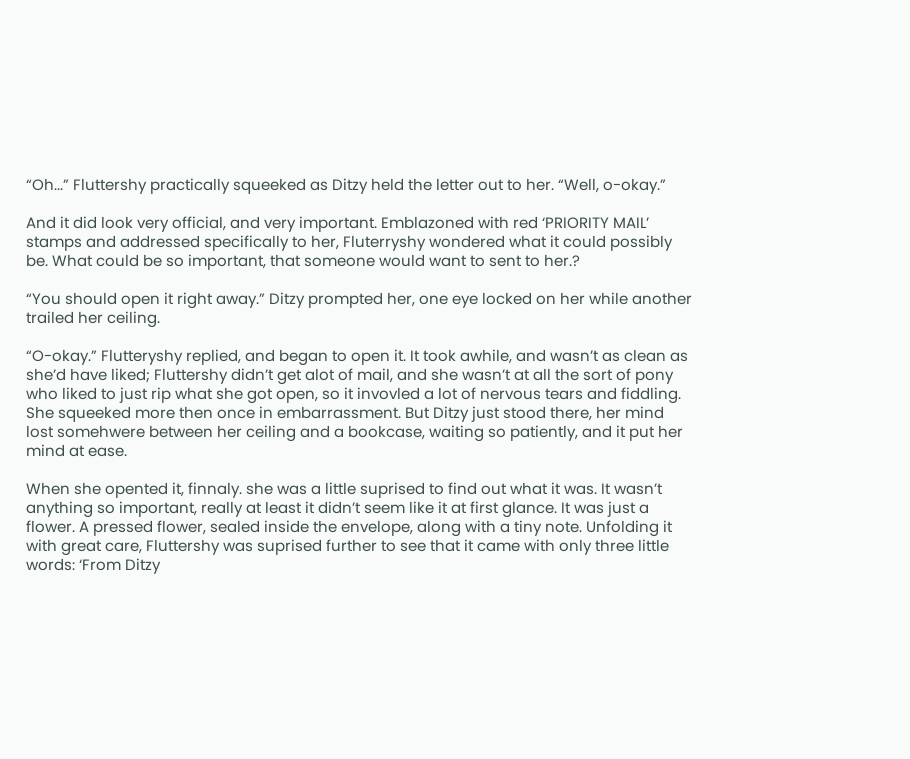“Oh...” Fluttershy practically squeeked as Ditzy held the letter out to her. “Well, o-okay.”

And it did look very official, and very important. Emblazoned with red ‘PRIORITY MAIL’ stamps and addressed specifically to her, Fluterryshy wondered what it could possibly be. What could be so important, that someone would want to sent to her.?

“You should open it right away.” Ditzy prompted her, one eye locked on her while another trailed her ceiling.

“O-okay.” Flutteryshy replied, and began to open it. It took awhile, and wasn’t as clean as she’d have liked; Fluttershy didn’t get alot of mail, and she wasn’t at all the sort of pony who liked to just rip what she got open, so it invovled a lot of nervous tears and fiddling. She squeeked more then once in embarrassment. But Ditzy just stood there, her mind lost somehwere between her ceiling and a bookcase, waiting so patiently, and it put her mind at ease.

When she opented it, finnaly. she was a little suprised to find out what it was. It wasn’t anything so important, really at least it didn’t seem like it at first glance. It was just a flower. A pressed flower, sealed inside the envelope, along with a tiny note. Unfolding it with great care, Fluttershy was suprised further to see that it came with only three little words: ‘From Ditzy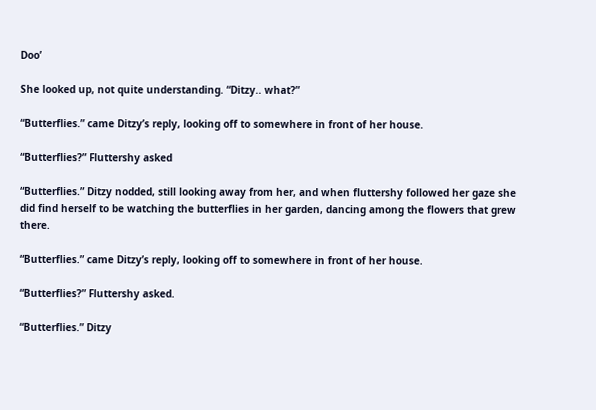Doo’

She looked up, not quite understanding. “Ditzy.. what?”

“Butterflies.” came Ditzy’s reply, looking off to somewhere in front of her house.

“Butterflies?” Fluttershy asked

“Butterflies.” Ditzy nodded, still looking away from her, and when fluttershy followed her gaze she did find herself to be watching the butterflies in her garden, dancing among the flowers that grew there.

“Butterflies.” came Ditzy’s reply, looking off to somewhere in front of her house.

“Butterflies?” Fluttershy asked.

“Butterflies.” Ditzy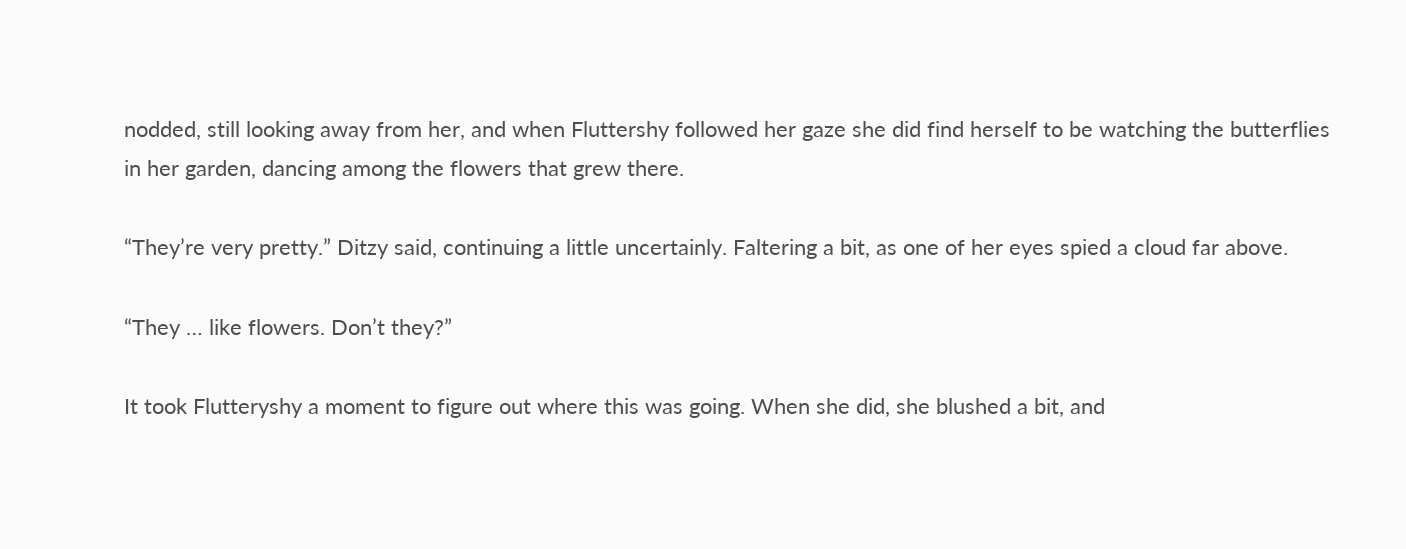nodded, still looking away from her, and when Fluttershy followed her gaze she did find herself to be watching the butterflies in her garden, dancing among the flowers that grew there.

“They’re very pretty.” Ditzy said, continuing a little uncertainly. Faltering a bit, as one of her eyes spied a cloud far above.

“They … like flowers. Don’t they?”

It took Flutteryshy a moment to figure out where this was going. When she did, she blushed a bit, and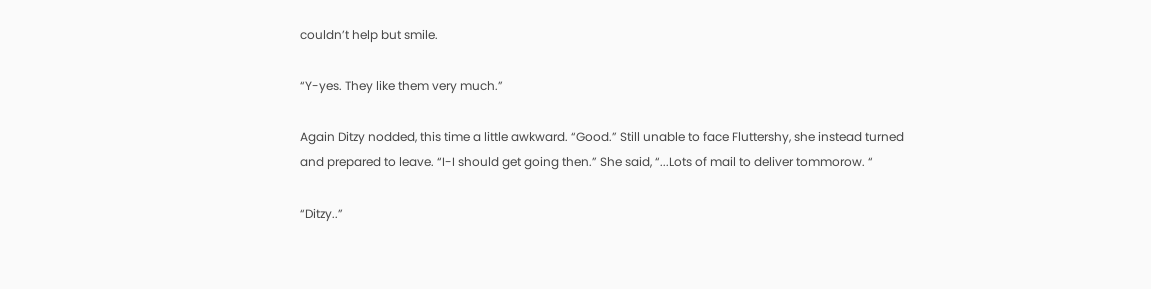couldn’t help but smile.

“Y-yes. They like them very much.”

Again Ditzy nodded, this time a little awkward. “Good.” Still unable to face Fluttershy, she instead turned and prepared to leave. “I-I should get going then.” She said, “...Lots of mail to deliver tommorow. “

“Ditzy..”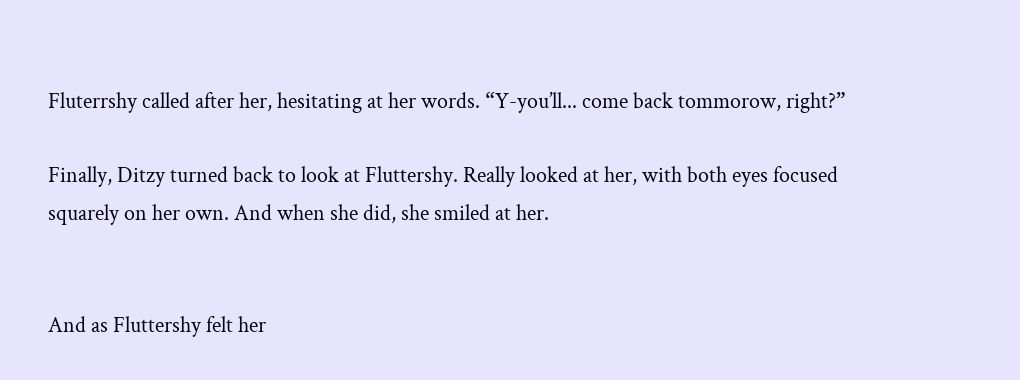Fluterrshy called after her, hesitating at her words. “Y-you’ll... come back tommorow, right?”

Finally, Ditzy turned back to look at Fluttershy. Really looked at her, with both eyes focused squarely on her own. And when she did, she smiled at her.


And as Fluttershy felt her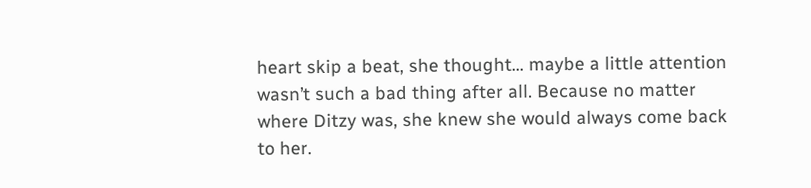heart skip a beat, she thought... maybe a little attention wasn’t such a bad thing after all. Because no matter where Ditzy was, she knew she would always come back to her.